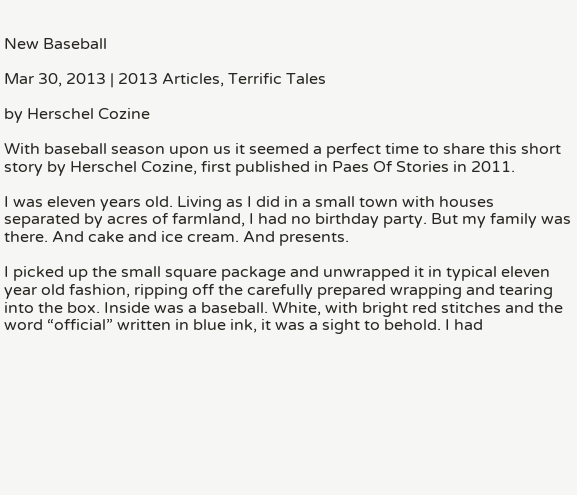New Baseball

Mar 30, 2013 | 2013 Articles, Terrific Tales

by Herschel Cozine

With baseball season upon us it seemed a perfect time to share this short story by Herschel Cozine, first published in Paes Of Stories in 2011.

I was eleven years old. Living as I did in a small town with houses separated by acres of farmland, I had no birthday party. But my family was there. And cake and ice cream. And presents.

I picked up the small square package and unwrapped it in typical eleven year old fashion, ripping off the carefully prepared wrapping and tearing into the box. Inside was a baseball. White, with bright red stitches and the word “official” written in blue ink, it was a sight to behold. I had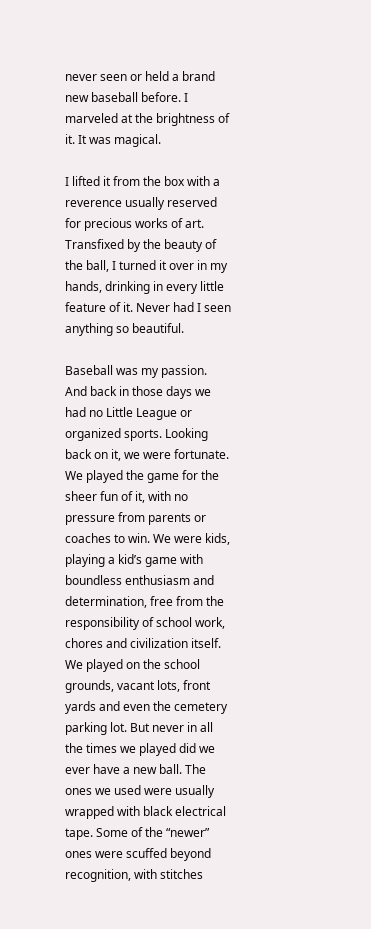never seen or held a brand new baseball before. I marveled at the brightness of it. It was magical.

I lifted it from the box with a reverence usually reserved for precious works of art. Transfixed by the beauty of the ball, I turned it over in my hands, drinking in every little feature of it. Never had I seen anything so beautiful.

Baseball was my passion. And back in those days we had no Little League or organized sports. Looking back on it, we were fortunate. We played the game for the sheer fun of it, with no pressure from parents or coaches to win. We were kids, playing a kid’s game with boundless enthusiasm and determination, free from the responsibility of school work, chores and civilization itself. We played on the school grounds, vacant lots, front yards and even the cemetery parking lot. But never in all the times we played did we ever have a new ball. The ones we used were usually wrapped with black electrical tape. Some of the “newer” ones were scuffed beyond recognition, with stitches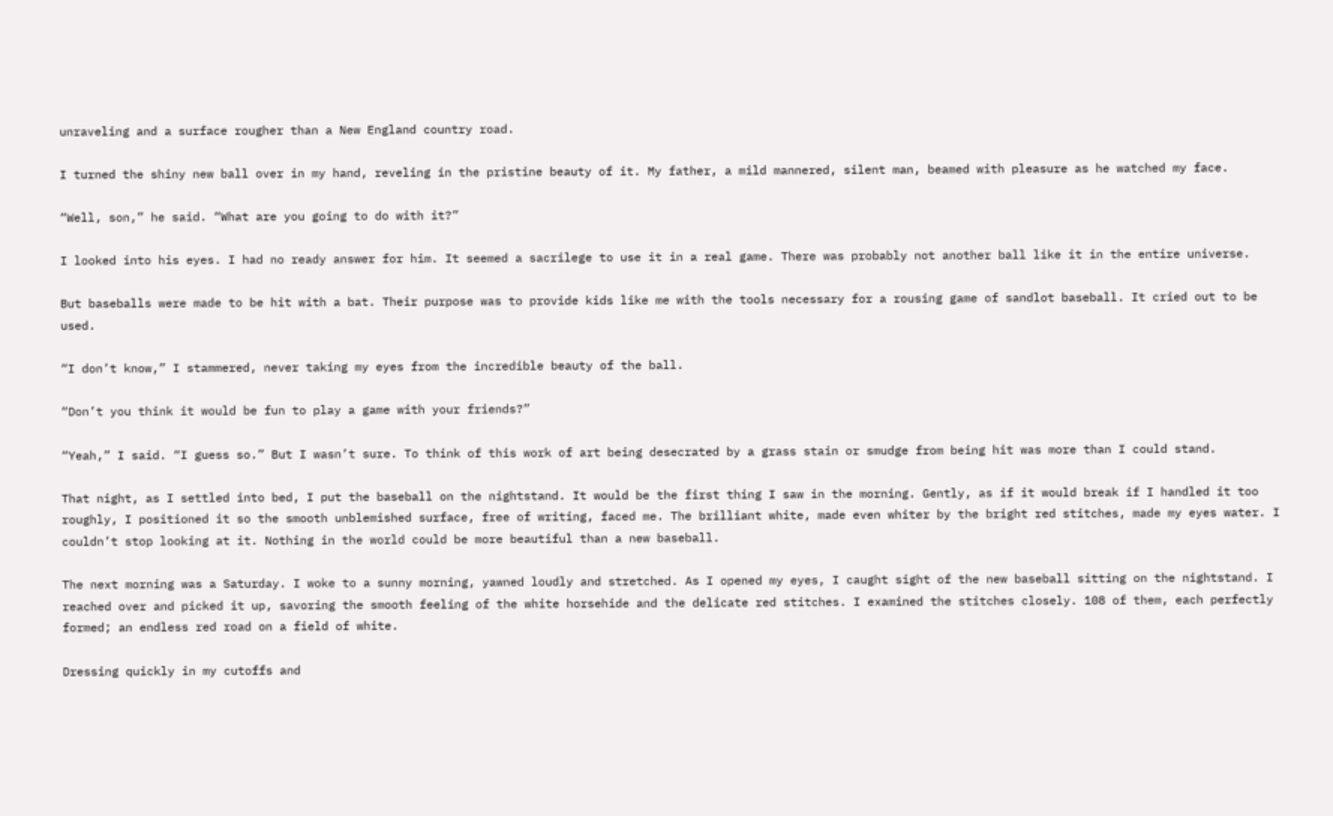unraveling and a surface rougher than a New England country road.

I turned the shiny new ball over in my hand, reveling in the pristine beauty of it. My father, a mild mannered, silent man, beamed with pleasure as he watched my face.

“Well, son,” he said. “What are you going to do with it?”

I looked into his eyes. I had no ready answer for him. It seemed a sacrilege to use it in a real game. There was probably not another ball like it in the entire universe.

But baseballs were made to be hit with a bat. Their purpose was to provide kids like me with the tools necessary for a rousing game of sandlot baseball. It cried out to be used.

“I don’t know,” I stammered, never taking my eyes from the incredible beauty of the ball.

“Don’t you think it would be fun to play a game with your friends?”

“Yeah,” I said. “I guess so.” But I wasn’t sure. To think of this work of art being desecrated by a grass stain or smudge from being hit was more than I could stand.

That night, as I settled into bed, I put the baseball on the nightstand. It would be the first thing I saw in the morning. Gently, as if it would break if I handled it too roughly, I positioned it so the smooth unblemished surface, free of writing, faced me. The brilliant white, made even whiter by the bright red stitches, made my eyes water. I couldn’t stop looking at it. Nothing in the world could be more beautiful than a new baseball.

The next morning was a Saturday. I woke to a sunny morning, yawned loudly and stretched. As I opened my eyes, I caught sight of the new baseball sitting on the nightstand. I reached over and picked it up, savoring the smooth feeling of the white horsehide and the delicate red stitches. I examined the stitches closely. 108 of them, each perfectly formed; an endless red road on a field of white.

Dressing quickly in my cutoffs and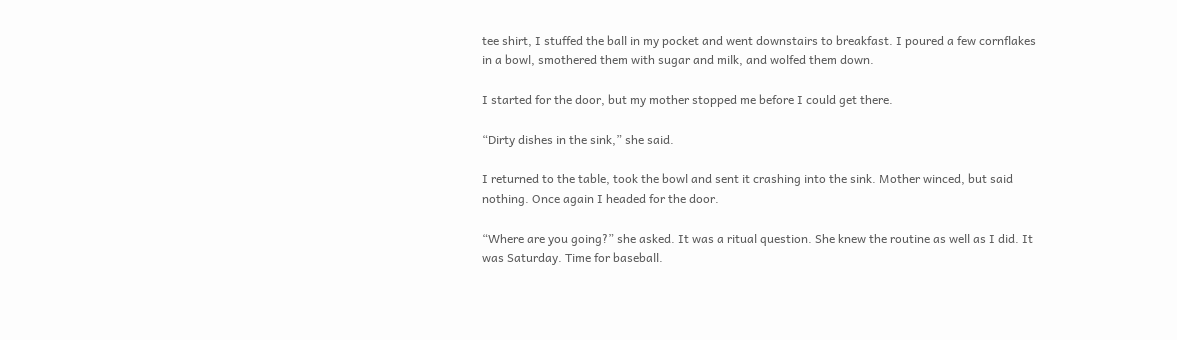tee shirt, I stuffed the ball in my pocket and went downstairs to breakfast. I poured a few cornflakes in a bowl, smothered them with sugar and milk, and wolfed them down.

I started for the door, but my mother stopped me before I could get there.

“Dirty dishes in the sink,” she said.

I returned to the table, took the bowl and sent it crashing into the sink. Mother winced, but said nothing. Once again I headed for the door.

“Where are you going?” she asked. It was a ritual question. She knew the routine as well as I did. It was Saturday. Time for baseball.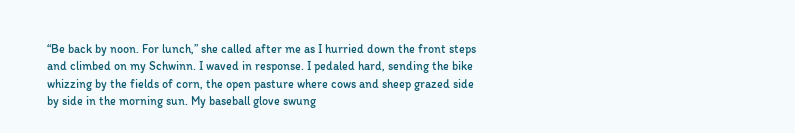“Be back by noon. For lunch,” she called after me as I hurried down the front steps and climbed on my Schwinn. I waved in response. I pedaled hard, sending the bike whizzing by the fields of corn, the open pasture where cows and sheep grazed side by side in the morning sun. My baseball glove swung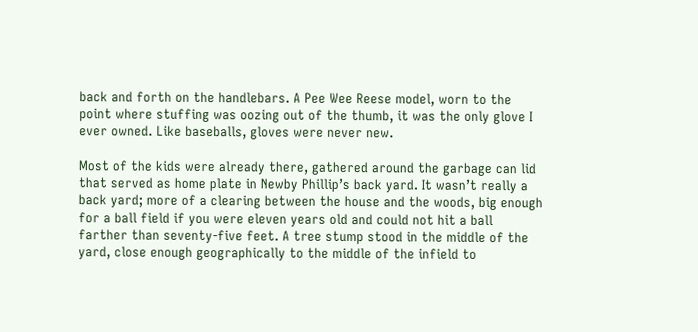back and forth on the handlebars. A Pee Wee Reese model, worn to the point where stuffing was oozing out of the thumb, it was the only glove I ever owned. Like baseballs, gloves were never new.

Most of the kids were already there, gathered around the garbage can lid that served as home plate in Newby Phillip’s back yard. It wasn’t really a back yard; more of a clearing between the house and the woods, big enough for a ball field if you were eleven years old and could not hit a ball farther than seventy-five feet. A tree stump stood in the middle of the yard, close enough geographically to the middle of the infield to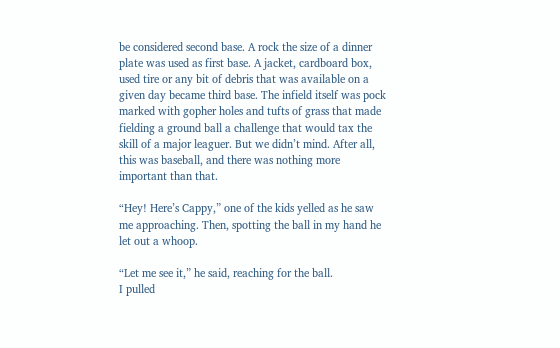be considered second base. A rock the size of a dinner plate was used as first base. A jacket, cardboard box, used tire or any bit of debris that was available on a given day became third base. The infield itself was pock marked with gopher holes and tufts of grass that made fielding a ground ball a challenge that would tax the skill of a major leaguer. But we didn’t mind. After all, this was baseball, and there was nothing more important than that.

“Hey! Here’s Cappy,” one of the kids yelled as he saw me approaching. Then, spotting the ball in my hand he let out a whoop.

“Let me see it,” he said, reaching for the ball.
I pulled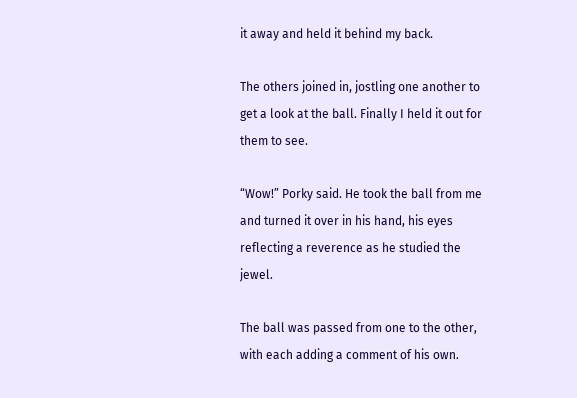it away and held it behind my back.

The others joined in, jostling one another to get a look at the ball. Finally I held it out for them to see.

“Wow!” Porky said. He took the ball from me and turned it over in his hand, his eyes reflecting a reverence as he studied the jewel.

The ball was passed from one to the other, with each adding a comment of his own.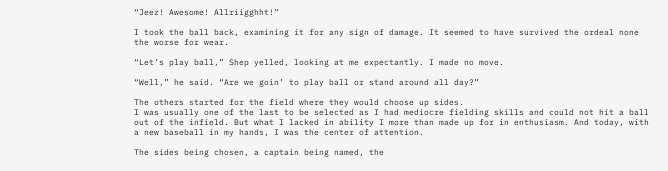“Jeez! Awesome! Allriigghht!”

I took the ball back, examining it for any sign of damage. It seemed to have survived the ordeal none the worse for wear.

“Let’s play ball,” Shep yelled, looking at me expectantly. I made no move.

“Well,” he said. “Are we goin’ to play ball or stand around all day?”

The others started for the field where they would choose up sides.
I was usually one of the last to be selected as I had mediocre fielding skills and could not hit a ball out of the infield. But what I lacked in ability I more than made up for in enthusiasm. And today, with a new baseball in my hands, I was the center of attention.

The sides being chosen, a captain being named, the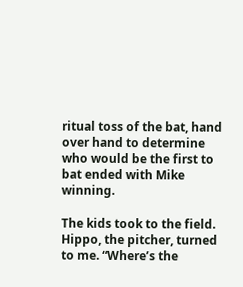ritual toss of the bat, hand over hand to determine who would be the first to bat ended with Mike winning.

The kids took to the field. Hippo, the pitcher, turned to me. “Where’s the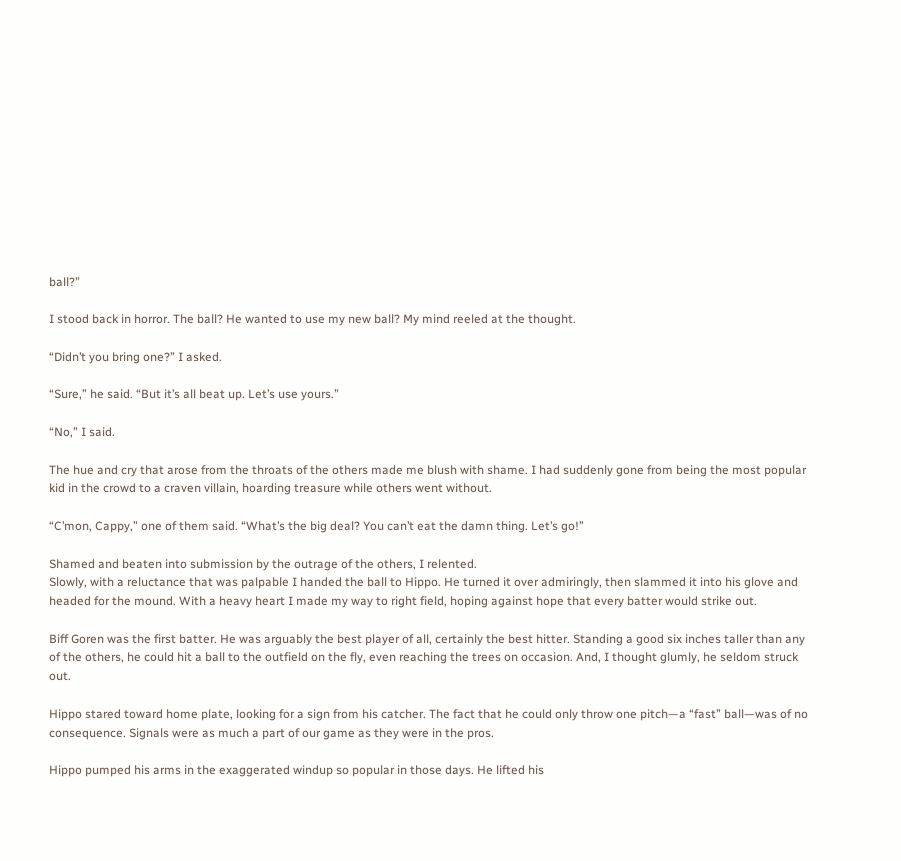ball?”

I stood back in horror. The ball? He wanted to use my new ball? My mind reeled at the thought.

“Didn’t you bring one?” I asked.

“Sure,” he said. “But it’s all beat up. Let’s use yours.”

“No,” I said.

The hue and cry that arose from the throats of the others made me blush with shame. I had suddenly gone from being the most popular kid in the crowd to a craven villain, hoarding treasure while others went without.

“C’mon, Cappy,” one of them said. “What’s the big deal? You can’t eat the damn thing. Let’s go!”

Shamed and beaten into submission by the outrage of the others, I relented.
Slowly, with a reluctance that was palpable I handed the ball to Hippo. He turned it over admiringly, then slammed it into his glove and headed for the mound. With a heavy heart I made my way to right field, hoping against hope that every batter would strike out.

Biff Goren was the first batter. He was arguably the best player of all, certainly the best hitter. Standing a good six inches taller than any of the others, he could hit a ball to the outfield on the fly, even reaching the trees on occasion. And, I thought glumly, he seldom struck out.

Hippo stared toward home plate, looking for a sign from his catcher. The fact that he could only throw one pitch—a “fast” ball—was of no consequence. Signals were as much a part of our game as they were in the pros.

Hippo pumped his arms in the exaggerated windup so popular in those days. He lifted his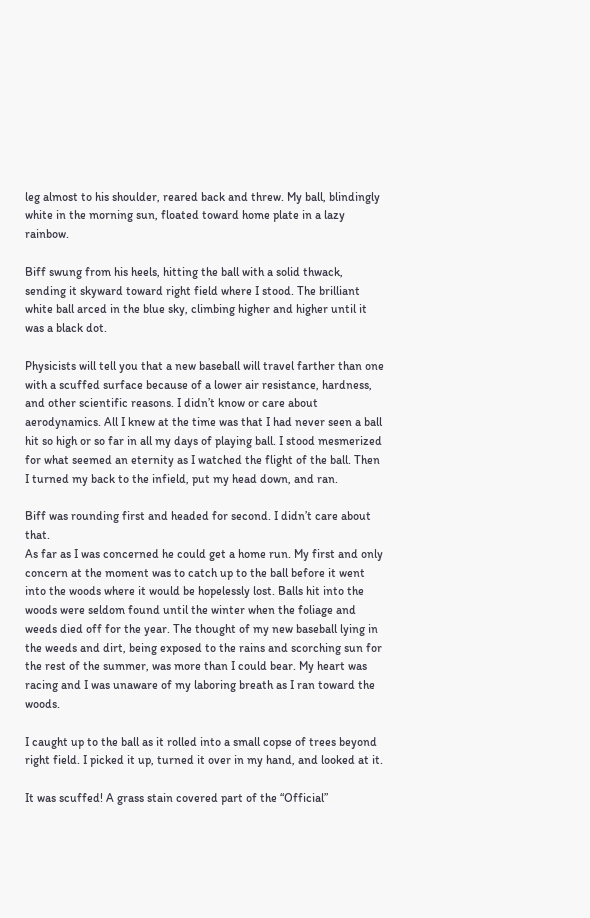leg almost to his shoulder, reared back and threw. My ball, blindingly white in the morning sun, floated toward home plate in a lazy rainbow.

Biff swung from his heels, hitting the ball with a solid thwack, sending it skyward toward right field where I stood. The brilliant white ball arced in the blue sky, climbing higher and higher until it was a black dot.

Physicists will tell you that a new baseball will travel farther than one with a scuffed surface because of a lower air resistance, hardness, and other scientific reasons. I didn’t know or care about aerodynamics. All I knew at the time was that I had never seen a ball hit so high or so far in all my days of playing ball. I stood mesmerized for what seemed an eternity as I watched the flight of the ball. Then I turned my back to the infield, put my head down, and ran.

Biff was rounding first and headed for second. I didn’t care about that.
As far as I was concerned he could get a home run. My first and only concern at the moment was to catch up to the ball before it went into the woods where it would be hopelessly lost. Balls hit into the woods were seldom found until the winter when the foliage and weeds died off for the year. The thought of my new baseball lying in the weeds and dirt, being exposed to the rains and scorching sun for the rest of the summer, was more than I could bear. My heart was racing and I was unaware of my laboring breath as I ran toward the woods.

I caught up to the ball as it rolled into a small copse of trees beyond right field. I picked it up, turned it over in my hand, and looked at it.

It was scuffed! A grass stain covered part of the “Official”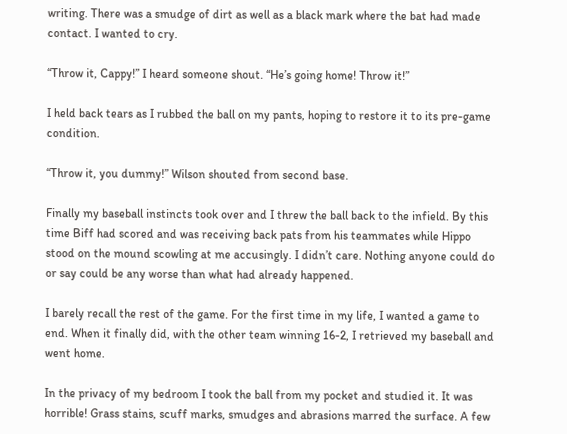writing. There was a smudge of dirt as well as a black mark where the bat had made contact. I wanted to cry.

“Throw it, Cappy!” I heard someone shout. “He’s going home! Throw it!”

I held back tears as I rubbed the ball on my pants, hoping to restore it to its pre-game condition.

“Throw it, you dummy!” Wilson shouted from second base.

Finally my baseball instincts took over and I threw the ball back to the infield. By this time Biff had scored and was receiving back pats from his teammates while Hippo stood on the mound scowling at me accusingly. I didn’t care. Nothing anyone could do or say could be any worse than what had already happened.

I barely recall the rest of the game. For the first time in my life, I wanted a game to end. When it finally did, with the other team winning 16-2, I retrieved my baseball and went home.

In the privacy of my bedroom I took the ball from my pocket and studied it. It was horrible! Grass stains, scuff marks, smudges and abrasions marred the surface. A few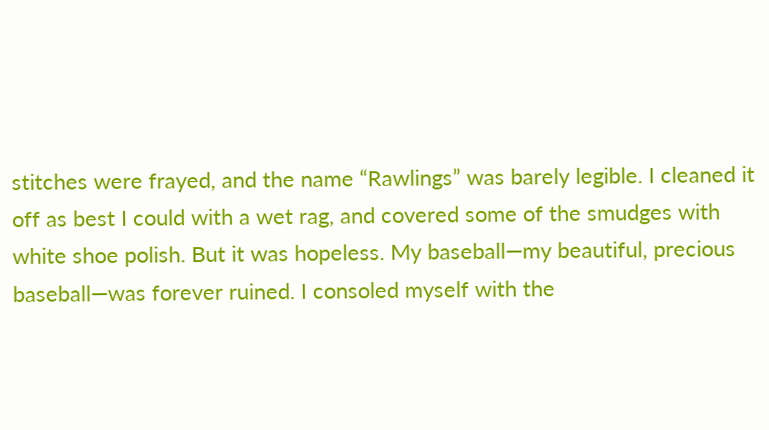stitches were frayed, and the name “Rawlings” was barely legible. I cleaned it off as best I could with a wet rag, and covered some of the smudges with white shoe polish. But it was hopeless. My baseball—my beautiful, precious baseball—was forever ruined. I consoled myself with the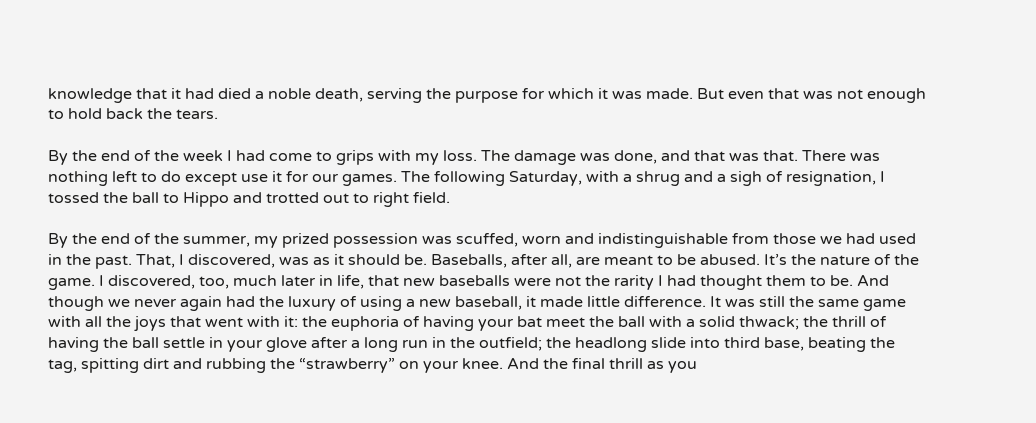knowledge that it had died a noble death, serving the purpose for which it was made. But even that was not enough to hold back the tears.

By the end of the week I had come to grips with my loss. The damage was done, and that was that. There was nothing left to do except use it for our games. The following Saturday, with a shrug and a sigh of resignation, I tossed the ball to Hippo and trotted out to right field.

By the end of the summer, my prized possession was scuffed, worn and indistinguishable from those we had used in the past. That, I discovered, was as it should be. Baseballs, after all, are meant to be abused. It’s the nature of the game. I discovered, too, much later in life, that new baseballs were not the rarity I had thought them to be. And though we never again had the luxury of using a new baseball, it made little difference. It was still the same game with all the joys that went with it: the euphoria of having your bat meet the ball with a solid thwack; the thrill of having the ball settle in your glove after a long run in the outfield; the headlong slide into third base, beating the tag, spitting dirt and rubbing the “strawberry” on your knee. And the final thrill as you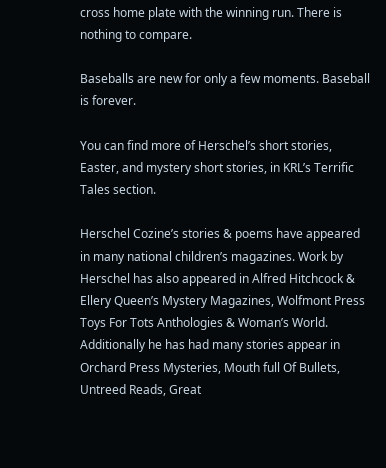cross home plate with the winning run. There is nothing to compare.

Baseballs are new for only a few moments. Baseball is forever.

You can find more of Herschel’s short stories, Easter, and mystery short stories, in KRL’s Terrific Tales section.

Herschel Cozine’s stories & poems have appeared in many national children’s magazines. Work by Herschel has also appeared in Alfred Hitchcock & Ellery Queen’s Mystery Magazines, Wolfmont Press Toys For Tots Anthologies & Woman’s World. Additionally he has had many stories appear in Orchard Press Mysteries, Mouth full Of Bullets, Untreed Reads, Great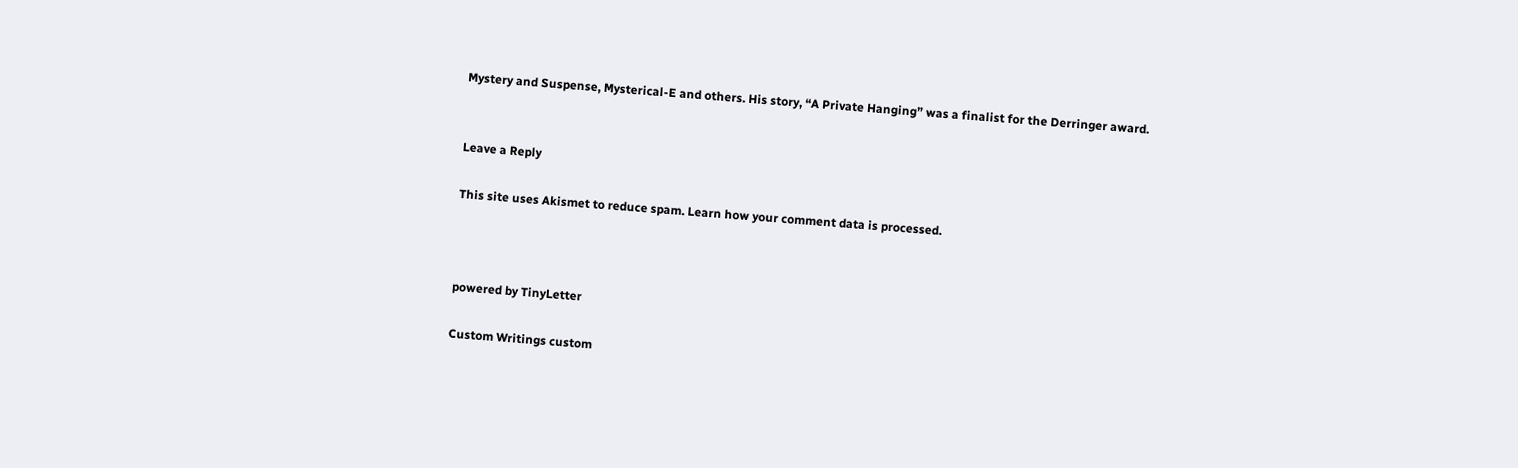Mystery and Suspense, Mysterical-E and others. His story, “A Private Hanging” was a finalist for the Derringer award.


Leave a Reply

This site uses Akismet to reduce spam. Learn how your comment data is processed.



powered by TinyLetter

Custom Writings custom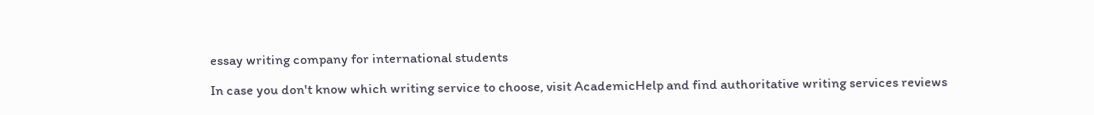essay writing company for international students

In case you don't know which writing service to choose, visit AcademicHelp and find authoritative writing services reviews